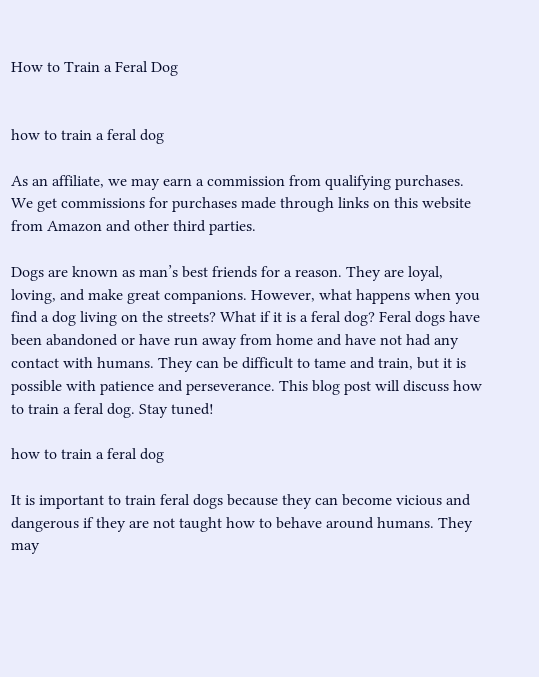How to Train a Feral Dog


how to train a feral dog

As an affiliate, we may earn a commission from qualifying purchases. We get commissions for purchases made through links on this website from Amazon and other third parties.

Dogs are known as man’s best friends for a reason. They are loyal, loving, and make great companions. However, what happens when you find a dog living on the streets? What if it is a feral dog? Feral dogs have been abandoned or have run away from home and have not had any contact with humans. They can be difficult to tame and train, but it is possible with patience and perseverance. This blog post will discuss how to train a feral dog. Stay tuned!

how to train a feral dog

It is important to train feral dogs because they can become vicious and dangerous if they are not taught how to behave around humans. They may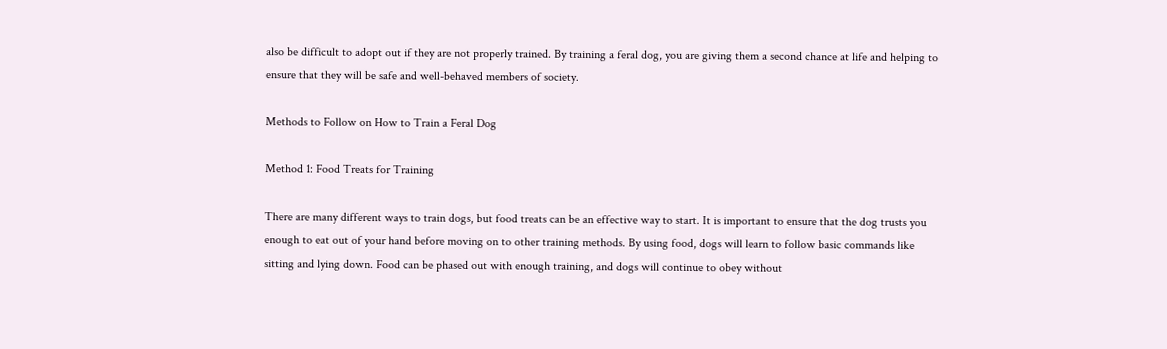also be difficult to adopt out if they are not properly trained. By training a feral dog, you are giving them a second chance at life and helping to ensure that they will be safe and well-behaved members of society.

Methods to Follow on How to Train a Feral Dog

Method 1: Food Treats for Training

There are many different ways to train dogs, but food treats can be an effective way to start. It is important to ensure that the dog trusts you enough to eat out of your hand before moving on to other training methods. By using food, dogs will learn to follow basic commands like sitting and lying down. Food can be phased out with enough training, and dogs will continue to obey without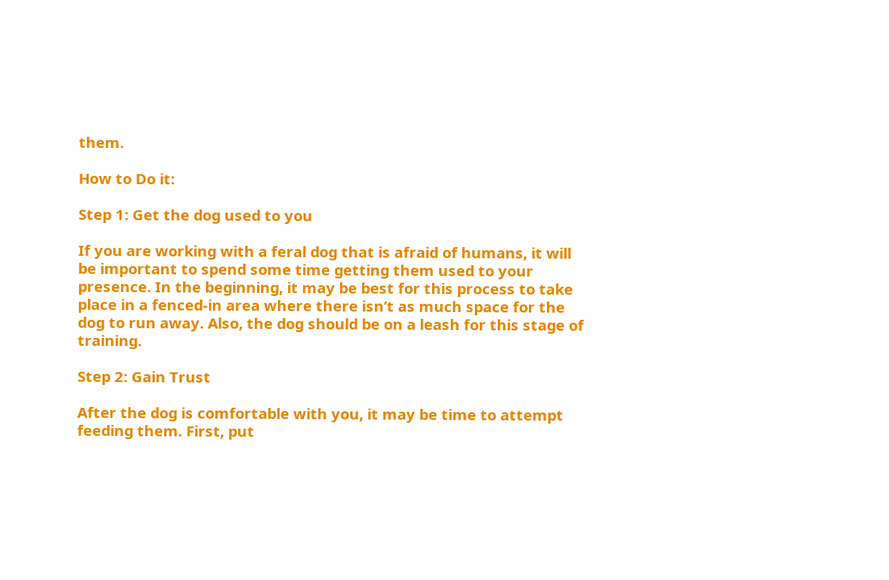them.

How to Do it:

Step 1: Get the dog used to you

If you are working with a feral dog that is afraid of humans, it will be important to spend some time getting them used to your presence. In the beginning, it may be best for this process to take place in a fenced-in area where there isn’t as much space for the dog to run away. Also, the dog should be on a leash for this stage of training.

Step 2: Gain Trust

After the dog is comfortable with you, it may be time to attempt feeding them. First, put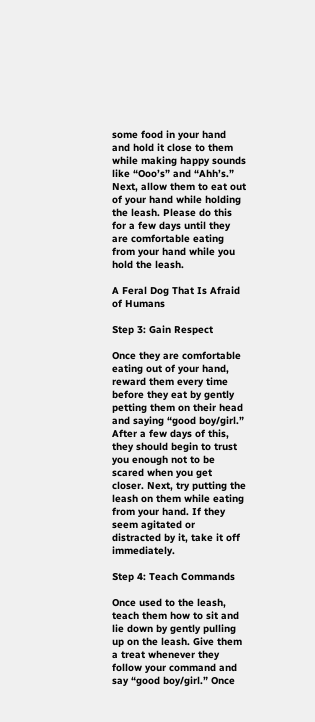some food in your hand and hold it close to them while making happy sounds like “Ooo’s” and “Ahh’s.” Next, allow them to eat out of your hand while holding the leash. Please do this for a few days until they are comfortable eating from your hand while you hold the leash.

A Feral Dog That Is Afraid of Humans

Step 3: Gain Respect

Once they are comfortable eating out of your hand, reward them every time before they eat by gently petting them on their head and saying “good boy/girl.” After a few days of this, they should begin to trust you enough not to be scared when you get closer. Next, try putting the leash on them while eating from your hand. If they seem agitated or distracted by it, take it off immediately.

Step 4: Teach Commands

Once used to the leash, teach them how to sit and lie down by gently pulling up on the leash. Give them a treat whenever they follow your command and say “good boy/girl.” Once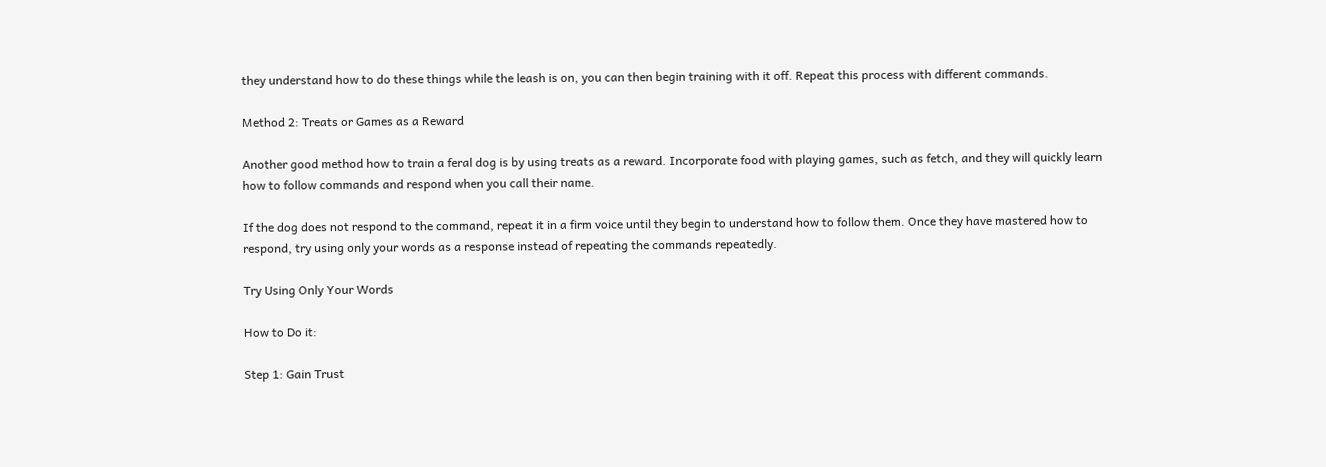they understand how to do these things while the leash is on, you can then begin training with it off. Repeat this process with different commands.

Method 2: Treats or Games as a Reward

Another good method how to train a feral dog is by using treats as a reward. Incorporate food with playing games, such as fetch, and they will quickly learn how to follow commands and respond when you call their name.

If the dog does not respond to the command, repeat it in a firm voice until they begin to understand how to follow them. Once they have mastered how to respond, try using only your words as a response instead of repeating the commands repeatedly.

Try Using Only Your Words

How to Do it:

Step 1: Gain Trust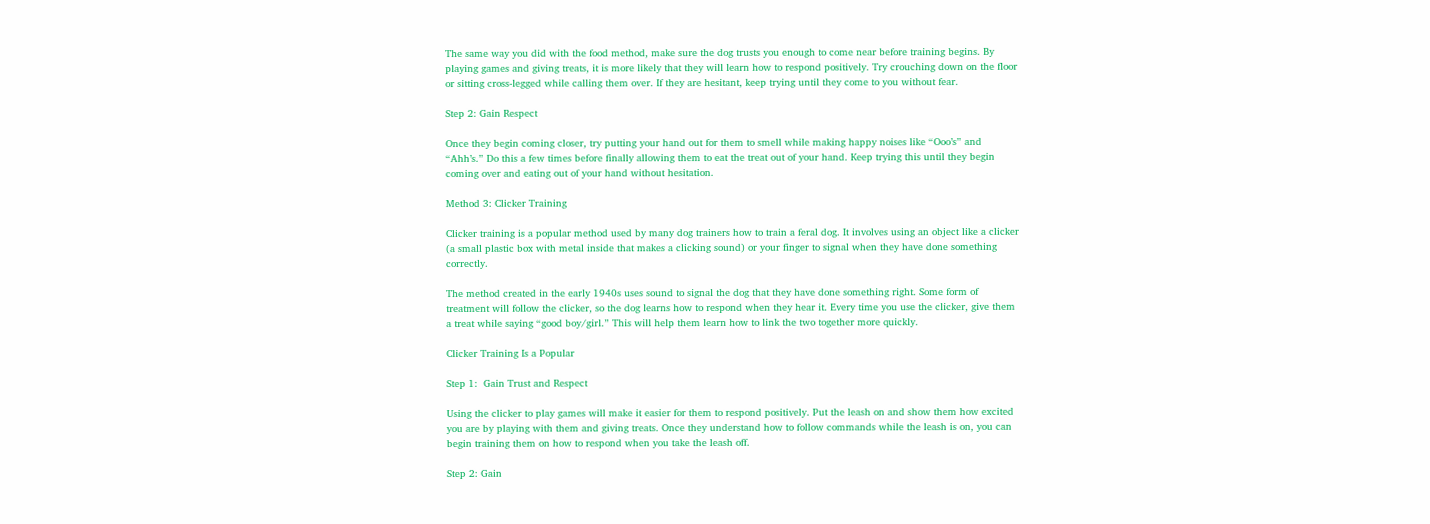The same way you did with the food method, make sure the dog trusts you enough to come near before training begins. By playing games and giving treats, it is more likely that they will learn how to respond positively. Try crouching down on the floor or sitting cross-legged while calling them over. If they are hesitant, keep trying until they come to you without fear.

Step 2: Gain Respect

Once they begin coming closer, try putting your hand out for them to smell while making happy noises like “Ooo’s” and “Ahh’s.” Do this a few times before finally allowing them to eat the treat out of your hand. Keep trying this until they begin coming over and eating out of your hand without hesitation.

Method 3: Clicker Training

Clicker training is a popular method used by many dog trainers how to train a feral dog. It involves using an object like a clicker (a small plastic box with metal inside that makes a clicking sound) or your finger to signal when they have done something correctly.

The method created in the early 1940s uses sound to signal the dog that they have done something right. Some form of treatment will follow the clicker, so the dog learns how to respond when they hear it. Every time you use the clicker, give them a treat while saying “good boy/girl.” This will help them learn how to link the two together more quickly.

Clicker Training Is a Popular

Step 1:  Gain Trust and Respect

Using the clicker to play games will make it easier for them to respond positively. Put the leash on and show them how excited you are by playing with them and giving treats. Once they understand how to follow commands while the leash is on, you can begin training them on how to respond when you take the leash off.

Step 2: Gain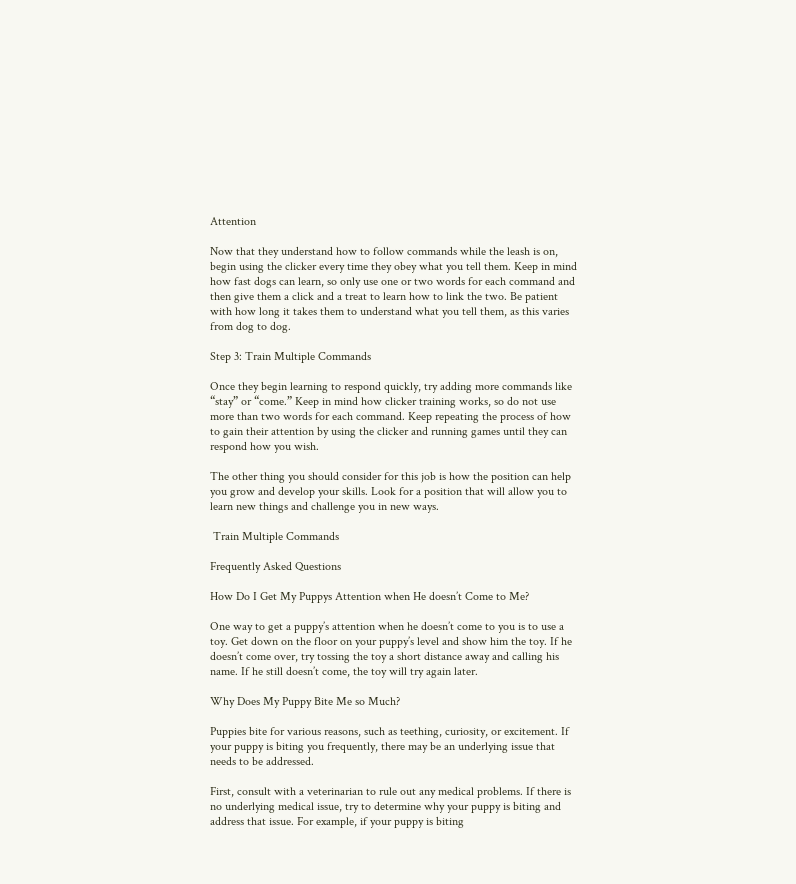Attention

Now that they understand how to follow commands while the leash is on, begin using the clicker every time they obey what you tell them. Keep in mind how fast dogs can learn, so only use one or two words for each command and then give them a click and a treat to learn how to link the two. Be patient with how long it takes them to understand what you tell them, as this varies from dog to dog.

Step 3: Train Multiple Commands

Once they begin learning to respond quickly, try adding more commands like “stay” or “come.” Keep in mind how clicker training works, so do not use more than two words for each command. Keep repeating the process of how to gain their attention by using the clicker and running games until they can respond how you wish.

The other thing you should consider for this job is how the position can help you grow and develop your skills. Look for a position that will allow you to learn new things and challenge you in new ways.

 Train Multiple Commands

Frequently Asked Questions

How Do I Get My Puppys Attention when He doesn’t Come to Me?

One way to get a puppy’s attention when he doesn’t come to you is to use a toy. Get down on the floor on your puppy’s level and show him the toy. If he doesn’t come over, try tossing the toy a short distance away and calling his name. If he still doesn’t come, the toy will try again later.

Why Does My Puppy Bite Me so Much?

Puppies bite for various reasons, such as teething, curiosity, or excitement. If your puppy is biting you frequently, there may be an underlying issue that needs to be addressed.

First, consult with a veterinarian to rule out any medical problems. If there is no underlying medical issue, try to determine why your puppy is biting and address that issue. For example, if your puppy is biting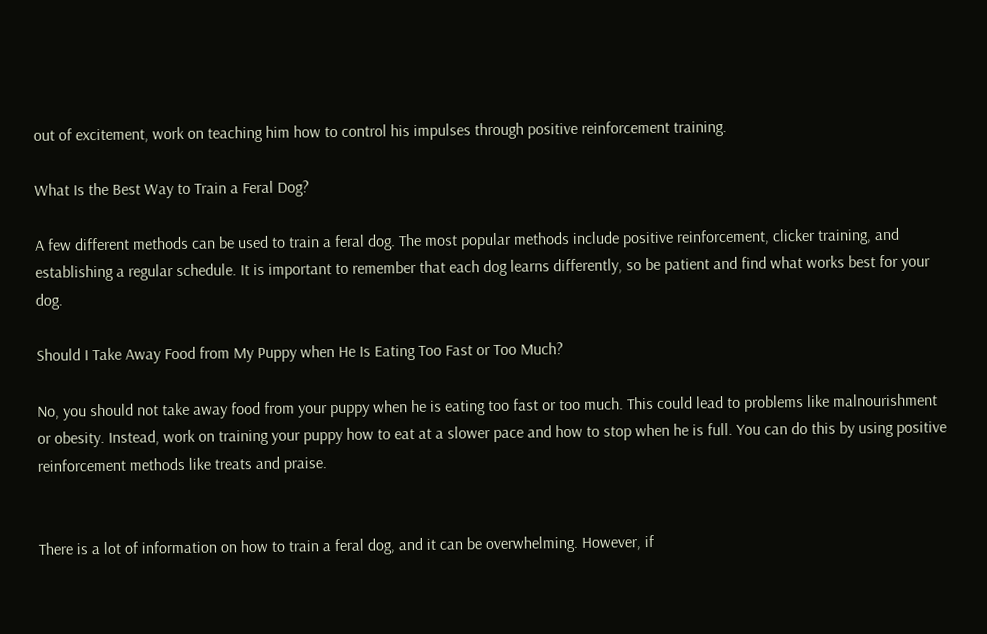out of excitement, work on teaching him how to control his impulses through positive reinforcement training.

What Is the Best Way to Train a Feral Dog?

A few different methods can be used to train a feral dog. The most popular methods include positive reinforcement, clicker training, and establishing a regular schedule. It is important to remember that each dog learns differently, so be patient and find what works best for your dog.

Should I Take Away Food from My Puppy when He Is Eating Too Fast or Too Much?

No, you should not take away food from your puppy when he is eating too fast or too much. This could lead to problems like malnourishment or obesity. Instead, work on training your puppy how to eat at a slower pace and how to stop when he is full. You can do this by using positive reinforcement methods like treats and praise.


There is a lot of information on how to train a feral dog, and it can be overwhelming. However, if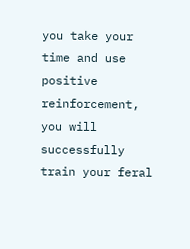you take your time and use positive reinforcement, you will successfully train your feral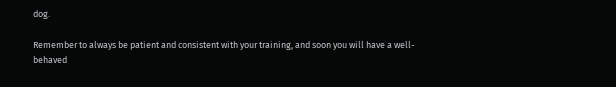dog.

Remember to always be patient and consistent with your training, and soon you will have a well-behaved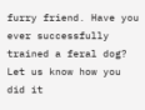furry friend. Have you ever successfully trained a feral dog? Let us know how you did it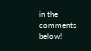in the comments below!